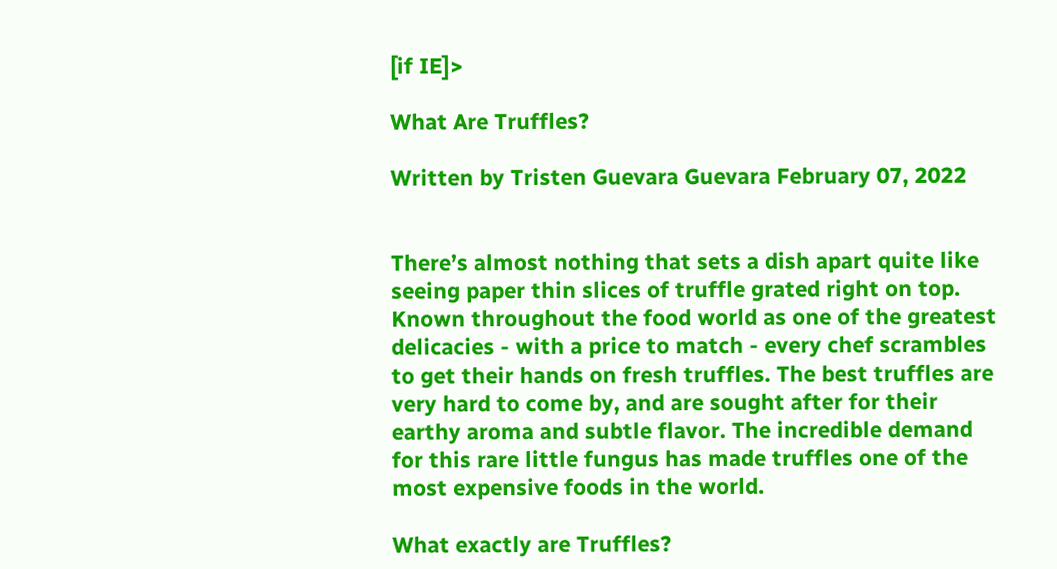[if IE]>

What Are Truffles?

Written by Tristen Guevara Guevara February 07, 2022


There’s almost nothing that sets a dish apart quite like seeing paper thin slices of truffle grated right on top. Known throughout the food world as one of the greatest delicacies - with a price to match - every chef scrambles to get their hands on fresh truffles. The best truffles are very hard to come by, and are sought after for their earthy aroma and subtle flavor. The incredible demand for this rare little fungus has made truffles one of the most expensive foods in the world.

What exactly are Truffles?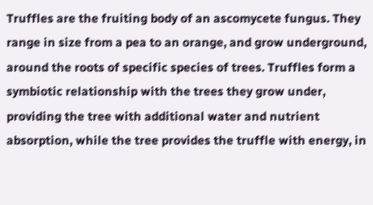Truffles are the fruiting body of an ascomycete fungus. They range in size from a pea to an orange, and grow underground, around the roots of specific species of trees. Truffles form a symbiotic relationship with the trees they grow under, providing the tree with additional water and nutrient absorption, while the tree provides the truffle with energy, in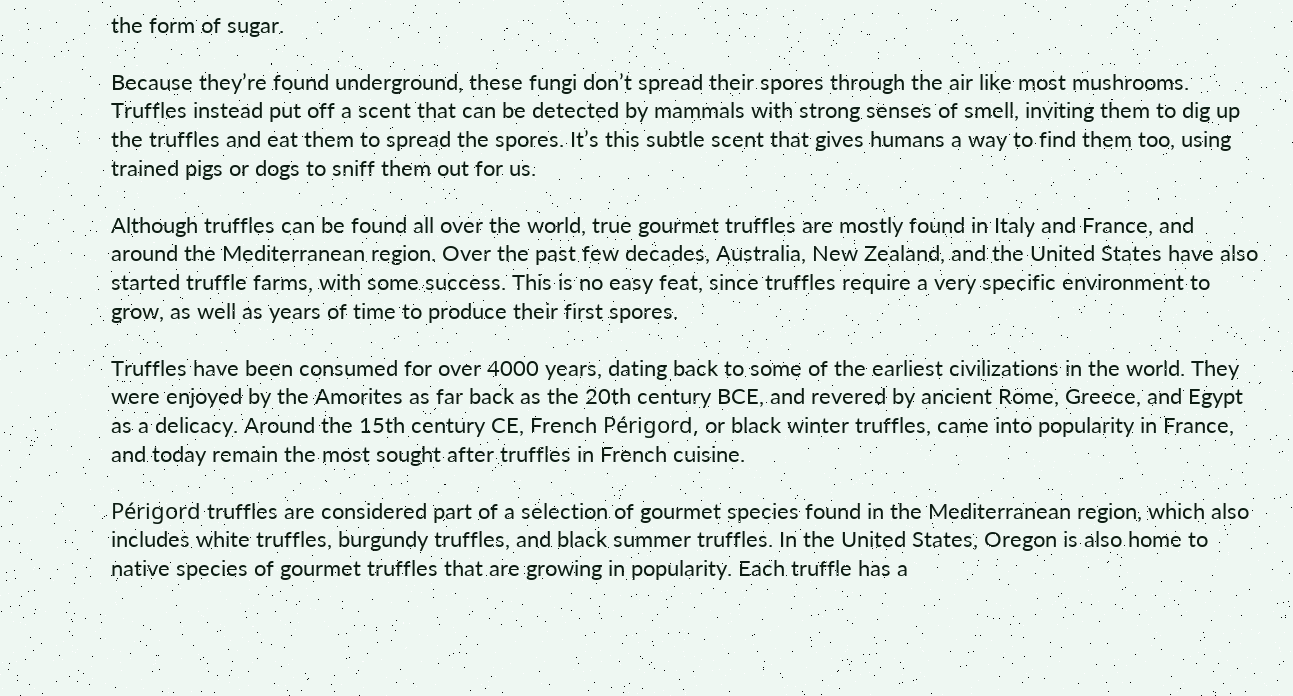the form of sugar.

Because they’re found underground, these fungi don’t spread their spores through the air like most mushrooms. Truffles instead put off a scent that can be detected by mammals with strong senses of smell, inviting them to dig up the truffles and eat them to spread the spores. It’s this subtle scent that gives humans a way to find them too, using trained pigs or dogs to sniff them out for us.

Although truffles can be found all over the world, true gourmet truffles are mostly found in Italy and France, and around the Mediterranean region. Over the past few decades, Australia, New Zealand, and the United States have also started truffle farms, with some success. This is no easy feat, since truffles require a very specific environment to grow, as well as years of time to produce their first spores.

Truffles have been consumed for over 4000 years, dating back to some of the earliest civilizations in the world. They were enjoyed by the Amorites as far back as the 20th century BCE, and revered by ancient Rome, Greece, and Egypt as a delicacy. Around the 15th century CE, French Périgord, or black winter truffles, came into popularity in France, and today remain the most sought after truffles in French cuisine.

Périgord truffles are considered part of a selection of gourmet species found in the Mediterranean region, which also includes white truffles, burgundy truffles, and black summer truffles. In the United States, Oregon is also home to native species of gourmet truffles that are growing in popularity. Each truffle has a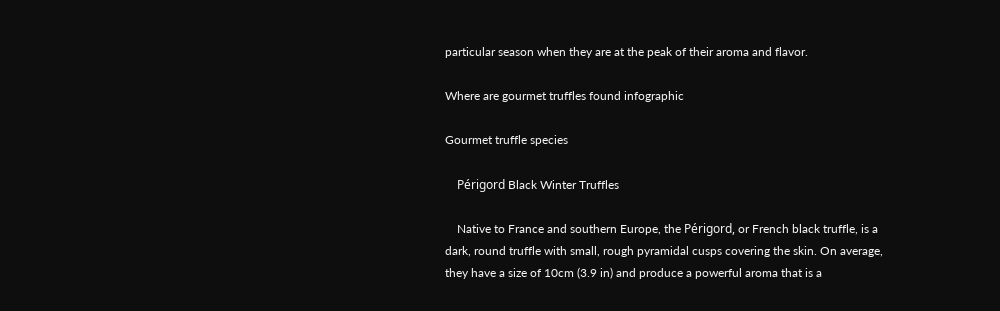particular season when they are at the peak of their aroma and flavor.

Where are gourmet truffles found infographic

Gourmet truffle species

    Périgord Black Winter Truffles

    Native to France and southern Europe, the Périgord, or French black truffle, is a dark, round truffle with small, rough pyramidal cusps covering the skin. On average, they have a size of 10cm (3.9 in) and produce a powerful aroma that is a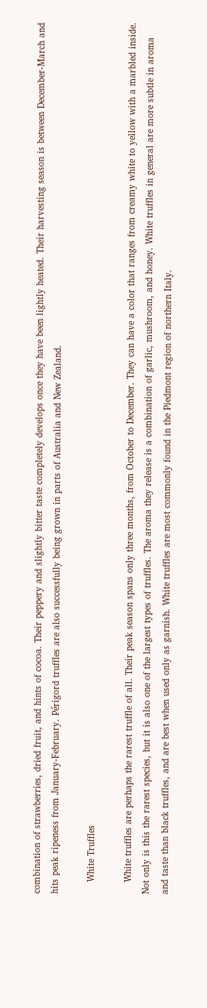combination of strawberries, dried fruit, and hints of cocoa. Their peppery and slightly bitter taste completely develops once they have been lightly heated. Their harvesting season is between December-March and hits peak ripeness from January-February. Périgord truffles are also successfully being grown in parts of Australia and New Zealand.

    White Truffles

    White truffles are perhaps the rarest truffle of all. Their peak season spans only three months, from October to December. They can have a color that ranges from creamy white to yellow with a marbled inside. Not only is this the rarest species, but it is also one of the largest types of truffles. The aroma they release is a combination of garlic, mushroom, and honey. White truffles in general are more subtle in aroma and taste than black truffles, and are best when used only as garnish. White truffles are most commonly found in the Piedmont region of northern Italy.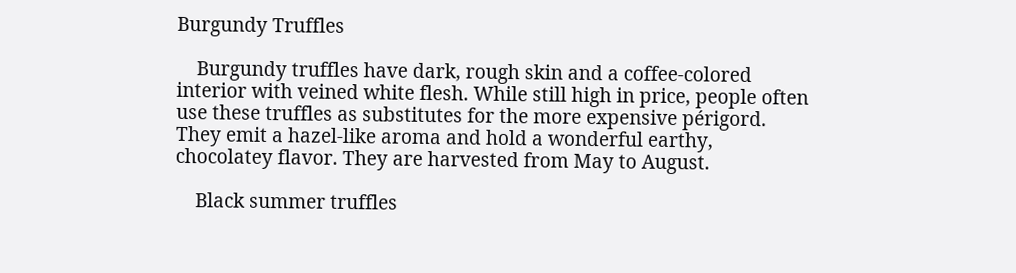Burgundy Truffles

    Burgundy truffles have dark, rough skin and a coffee-colored interior with veined white flesh. While still high in price, people often use these truffles as substitutes for the more expensive périgord. They emit a hazel-like aroma and hold a wonderful earthy, chocolatey flavor. They are harvested from May to August.

    Black summer truffles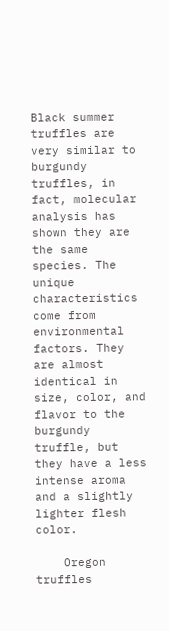Black summer truffles are very similar to burgundy truffles, in fact, molecular analysis has shown they are the same species. The unique characteristics come from environmental factors. They are almost identical in size, color, and flavor to the burgundy truffle, but they have a less intense aroma and a slightly lighter flesh color.

    Oregon truffles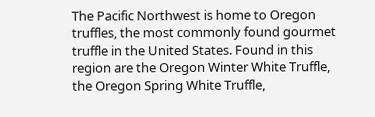The Pacific Northwest is home to Oregon truffles, the most commonly found gourmet truffle in the United States. Found in this region are the Oregon Winter White Truffle, the Oregon Spring White Truffle,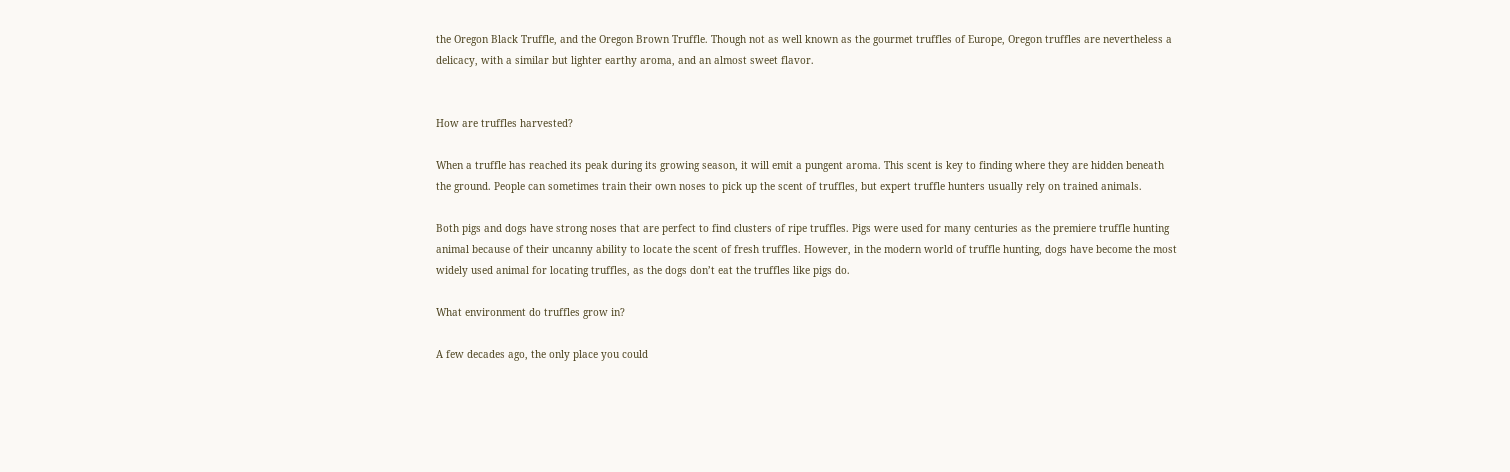the Oregon Black Truffle, and the Oregon Brown Truffle. Though not as well known as the gourmet truffles of Europe, Oregon truffles are nevertheless a delicacy, with a similar but lighter earthy aroma, and an almost sweet flavor.


How are truffles harvested?

When a truffle has reached its peak during its growing season, it will emit a pungent aroma. This scent is key to finding where they are hidden beneath the ground. People can sometimes train their own noses to pick up the scent of truffles, but expert truffle hunters usually rely on trained animals.

Both pigs and dogs have strong noses that are perfect to find clusters of ripe truffles. Pigs were used for many centuries as the premiere truffle hunting animal because of their uncanny ability to locate the scent of fresh truffles. However, in the modern world of truffle hunting, dogs have become the most widely used animal for locating truffles, as the dogs don’t eat the truffles like pigs do.

What environment do truffles grow in?

A few decades ago, the only place you could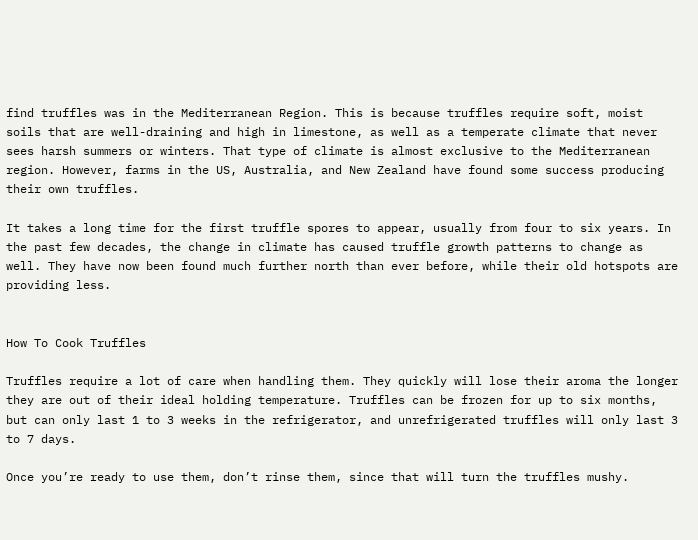find truffles was in the Mediterranean Region. This is because truffles require soft, moist soils that are well-draining and high in limestone, as well as a temperate climate that never sees harsh summers or winters. That type of climate is almost exclusive to the Mediterranean region. However, farms in the US, Australia, and New Zealand have found some success producing their own truffles.

It takes a long time for the first truffle spores to appear, usually from four to six years. In the past few decades, the change in climate has caused truffle growth patterns to change as well. They have now been found much further north than ever before, while their old hotspots are providing less.


How To Cook Truffles

Truffles require a lot of care when handling them. They quickly will lose their aroma the longer they are out of their ideal holding temperature. Truffles can be frozen for up to six months, but can only last 1 to 3 weeks in the refrigerator, and unrefrigerated truffles will only last 3 to 7 days.

Once you’re ready to use them, don’t rinse them, since that will turn the truffles mushy.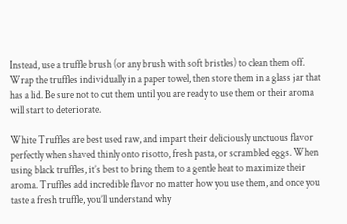Instead, use a truffle brush (or any brush with soft bristles) to clean them off. Wrap the truffles individually in a paper towel, then store them in a glass jar that has a lid. Be sure not to cut them until you are ready to use them or their aroma will start to deteriorate.

White Truffles are best used raw, and impart their deliciously unctuous flavor perfectly when shaved thinly onto risotto, fresh pasta, or scrambled eggs. When using black truffles, it’s best to bring them to a gentle heat to maximize their aroma. Truffles add incredible flavor no matter how you use them, and once you taste a fresh truffle, you’ll understand why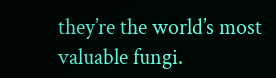they’re the world’s most valuable fungi.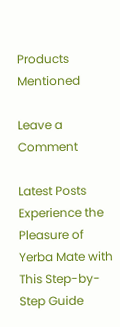Products Mentioned

Leave a Comment

Latest Posts
Experience the Pleasure of Yerba Mate with This Step-by-Step Guide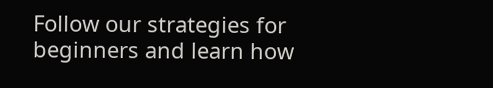Follow our strategies for beginners and learn how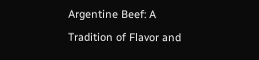Argentine Beef: A Tradition of Flavor and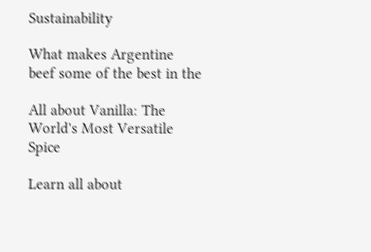Sustainability

What makes Argentine beef some of the best in the

All about Vanilla: The World's Most Versatile Spice

Learn all about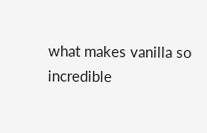what makes vanilla so incredible